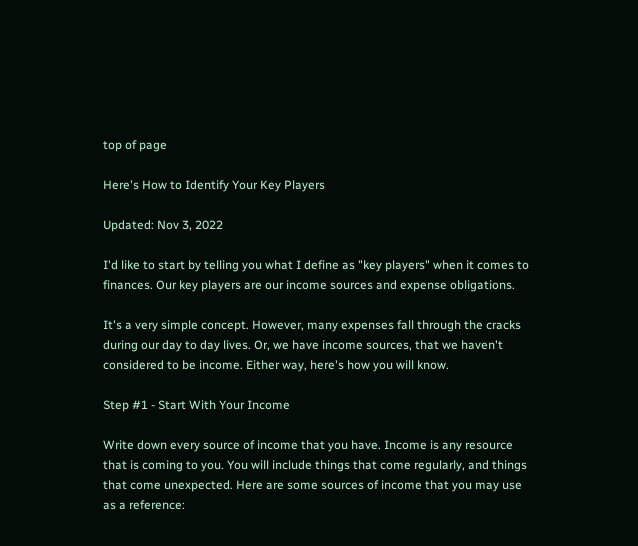top of page

Here's How to Identify Your Key Players

Updated: Nov 3, 2022

I'd like to start by telling you what I define as "key players" when it comes to finances. Our key players are our income sources and expense obligations.

It's a very simple concept. However, many expenses fall through the cracks during our day to day lives. Or, we have income sources, that we haven't considered to be income. Either way, here's how you will know.

Step #1 - Start With Your Income

Write down every source of income that you have. Income is any resource that is coming to you. You will include things that come regularly, and things that come unexpected. Here are some sources of income that you may use as a reference: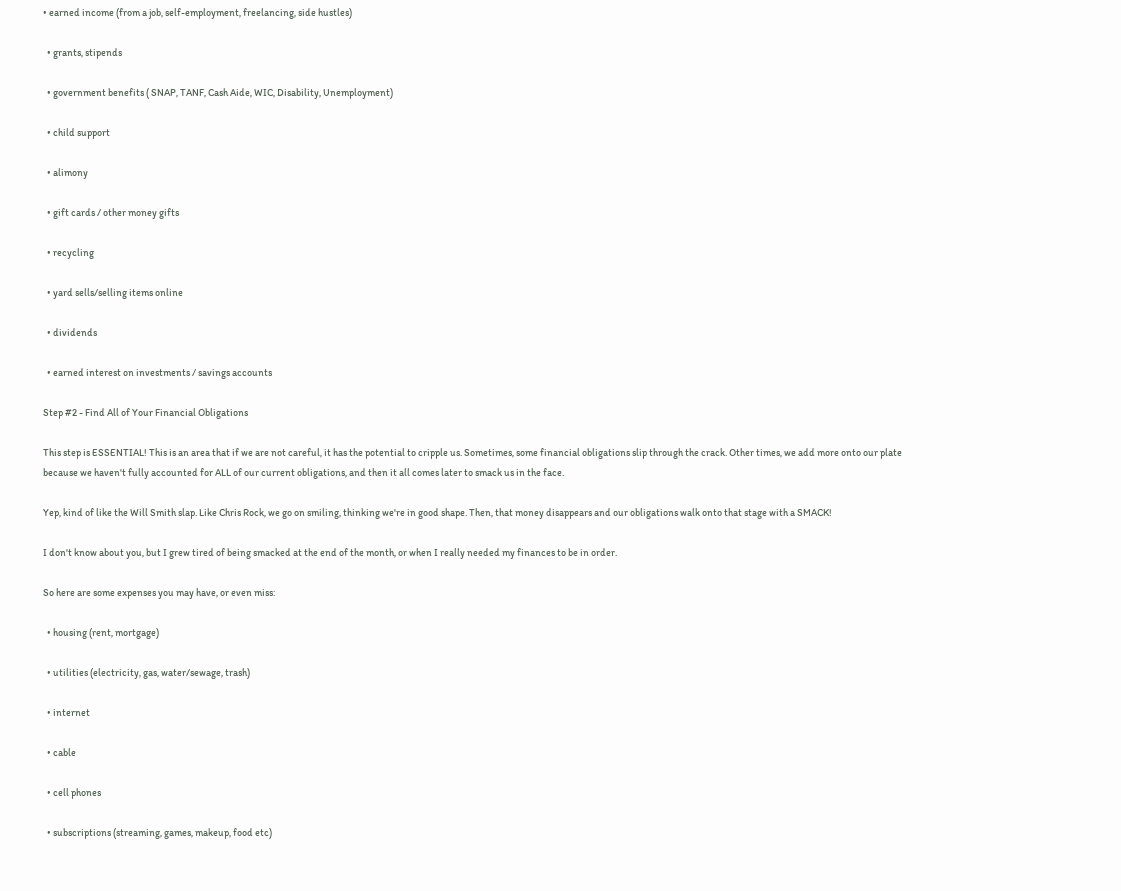• earned income (from a job, self-employment, freelancing, side hustles)

  • grants, stipends

  • government benefits ( SNAP, TANF, Cash Aide, WIC, Disability, Unemployment)

  • child support

  • alimony

  • gift cards / other money gifts

  • recycling

  • yard sells/selling items online

  • dividends

  • earned interest on investments / savings accounts

Step #2 - Find All of Your Financial Obligations

This step is ESSENTIAL! This is an area that if we are not careful, it has the potential to cripple us. Sometimes, some financial obligations slip through the crack. Other times, we add more onto our plate because we haven't fully accounted for ALL of our current obligations, and then it all comes later to smack us in the face.

Yep, kind of like the Will Smith slap. Like Chris Rock, we go on smiling, thinking we're in good shape. Then, that money disappears and our obligations walk onto that stage with a SMACK!

I don't know about you, but I grew tired of being smacked at the end of the month, or when I really needed my finances to be in order.

So here are some expenses you may have, or even miss:

  • housing (rent, mortgage)

  • utilities (electricity, gas, water/sewage, trash)

  • internet

  • cable

  • cell phones

  • subscriptions (streaming, games, makeup, food etc)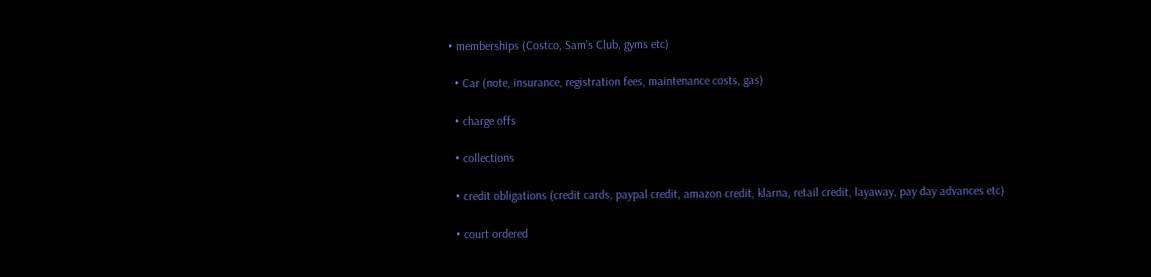• memberships (Costco, Sam's Club, gyms etc)

  • Car (note, insurance, registration fees, maintenance costs, gas)

  • charge offs

  • collections

  • credit obligations (credit cards, paypal credit, amazon credit, klarna, retail credit, layaway, pay day advances etc)

  • court ordered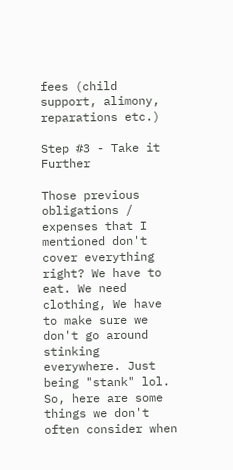fees (child support, alimony, reparations etc.)

Step #3 - Take it Further

Those previous obligations / expenses that I mentioned don't cover everything right? We have to eat. We need clothing, We have to make sure we don't go around stinking everywhere. Just being "stank" lol. So, here are some things we don't often consider when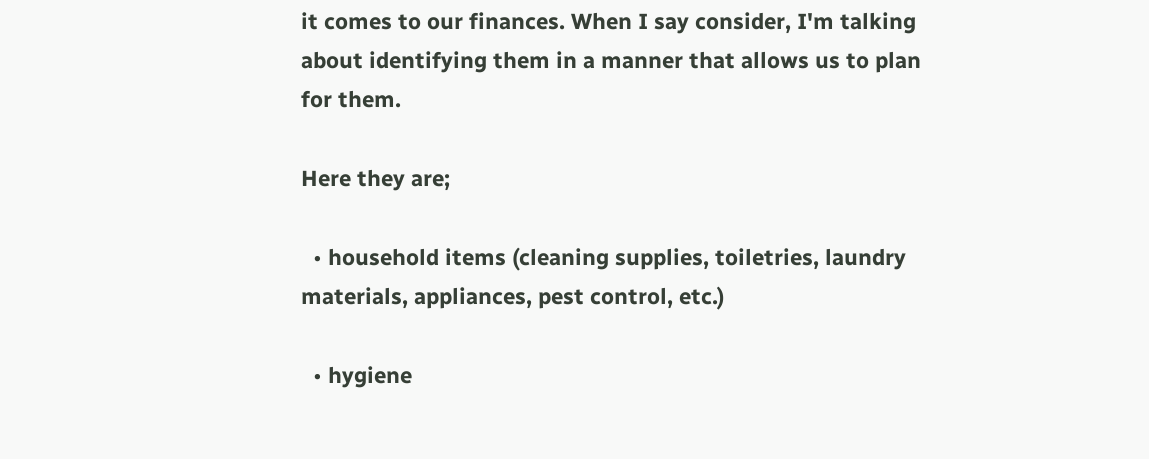it comes to our finances. When I say consider, I'm talking about identifying them in a manner that allows us to plan for them.

Here they are;

  • household items (cleaning supplies, toiletries, laundry materials, appliances, pest control, etc.)

  • hygiene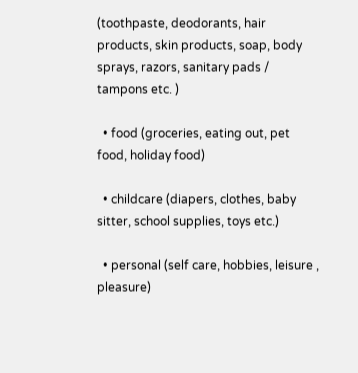(toothpaste, deodorants, hair products, skin products, soap, body sprays, razors, sanitary pads / tampons etc. )

  • food (groceries, eating out, pet food, holiday food)

  • childcare (diapers, clothes, baby sitter, school supplies, toys etc.)

  • personal (self care, hobbies, leisure , pleasure)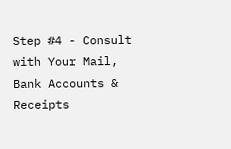Step #4 - Consult with Your Mail, Bank Accounts & Receipts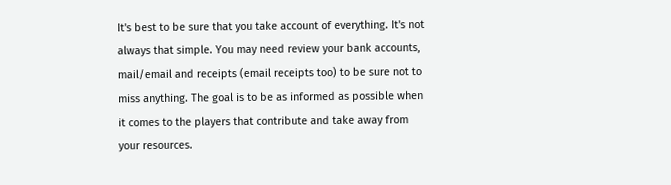It's best to be sure that you take account of everything. It's not always that simple. You may need review your bank accounts, mail/email and receipts (email receipts too) to be sure not to miss anything. The goal is to be as informed as possible when it comes to the players that contribute and take away from your resources.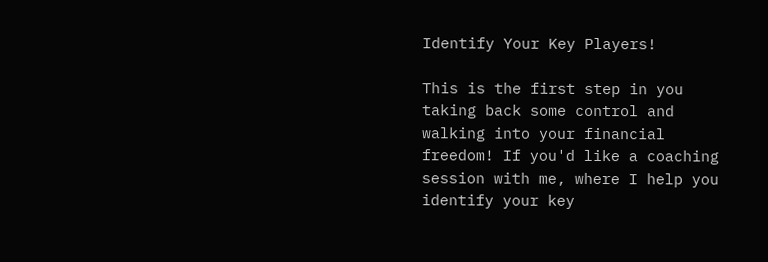Identify Your Key Players!

This is the first step in you taking back some control and walking into your financial freedom! If you'd like a coaching session with me, where I help you identify your key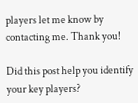players let me know by contacting me. Thank you!

Did this post help you identify your key players?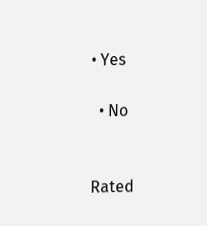• Yes

  • No


Rated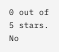0 out of 5 stars.
No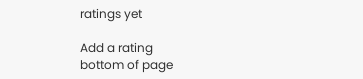ratings yet

Add a rating
bottom of page